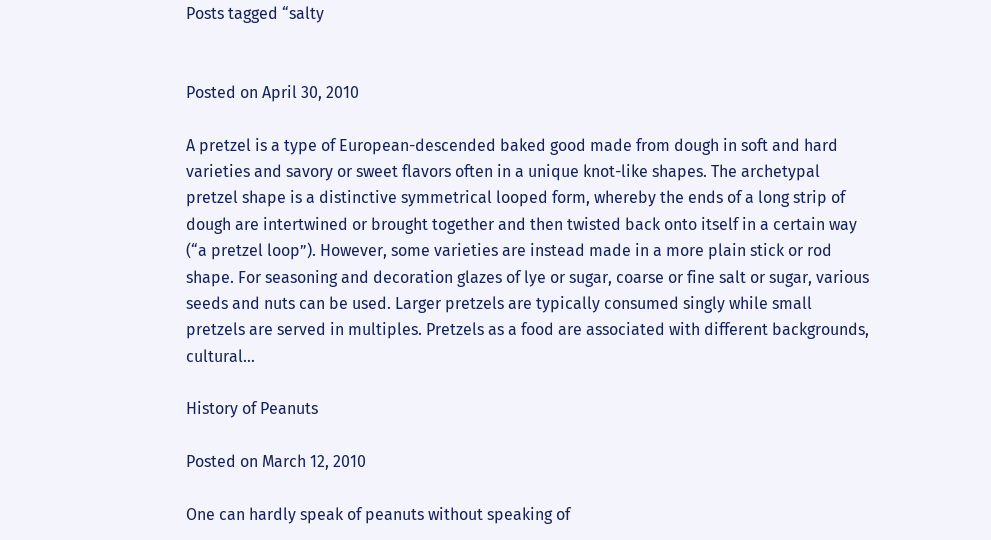Posts tagged “salty


Posted on April 30, 2010

A pretzel is a type of European-descended baked good made from dough in soft and hard varieties and savory or sweet flavors often in a unique knot-like shapes. The archetypal pretzel shape is a distinctive symmetrical looped form, whereby the ends of a long strip of dough are intertwined or brought together and then twisted back onto itself in a certain way (“a pretzel loop”). However, some varieties are instead made in a more plain stick or rod shape. For seasoning and decoration glazes of lye or sugar, coarse or fine salt or sugar, various seeds and nuts can be used. Larger pretzels are typically consumed singly while small pretzels are served in multiples. Pretzels as a food are associated with different backgrounds, cultural…

History of Peanuts

Posted on March 12, 2010

One can hardly speak of peanuts without speaking of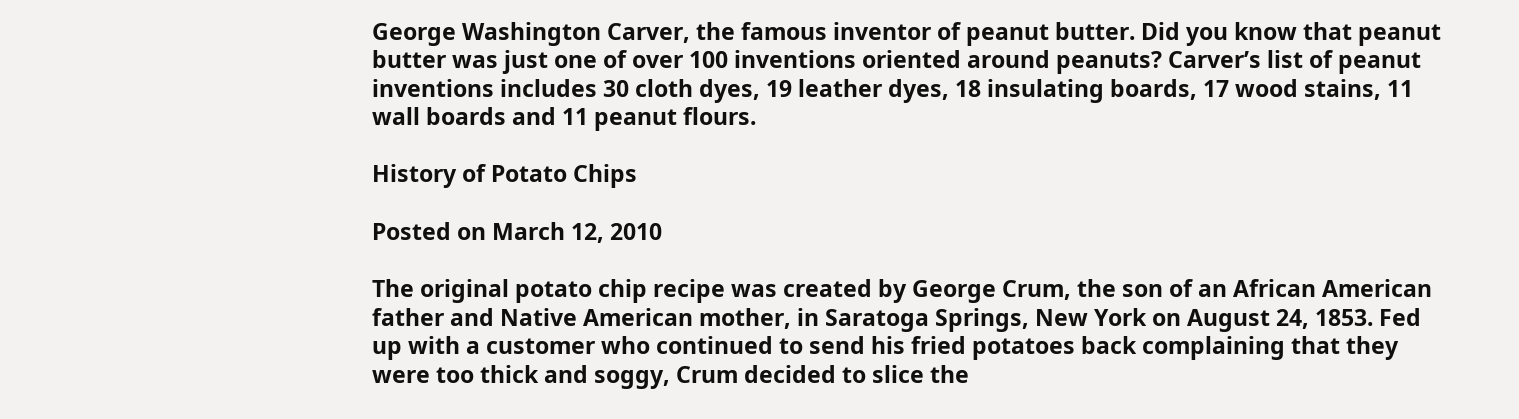George Washington Carver, the famous inventor of peanut butter. Did you know that peanut butter was just one of over 100 inventions oriented around peanuts? Carver’s list of peanut inventions includes 30 cloth dyes, 19 leather dyes, 18 insulating boards, 17 wood stains, 11 wall boards and 11 peanut flours.

History of Potato Chips

Posted on March 12, 2010

The original potato chip recipe was created by George Crum, the son of an African American father and Native American mother, in Saratoga Springs, New York on August 24, 1853. Fed up with a customer who continued to send his fried potatoes back complaining that they were too thick and soggy, Crum decided to slice the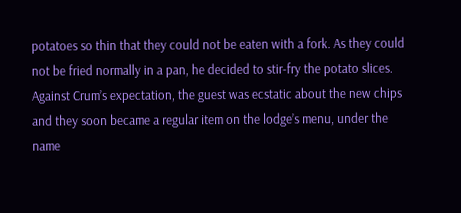potatoes so thin that they could not be eaten with a fork. As they could not be fried normally in a pan, he decided to stir-fry the potato slices. Against Crum’s expectation, the guest was ecstatic about the new chips and they soon became a regular item on the lodge’s menu, under the name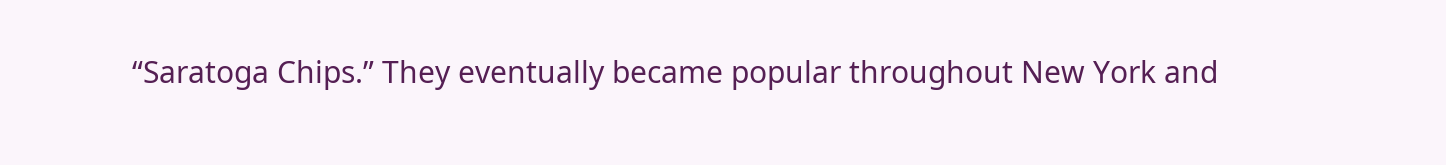“Saratoga Chips.” They eventually became popular throughout New York and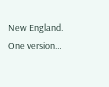New England. One version…